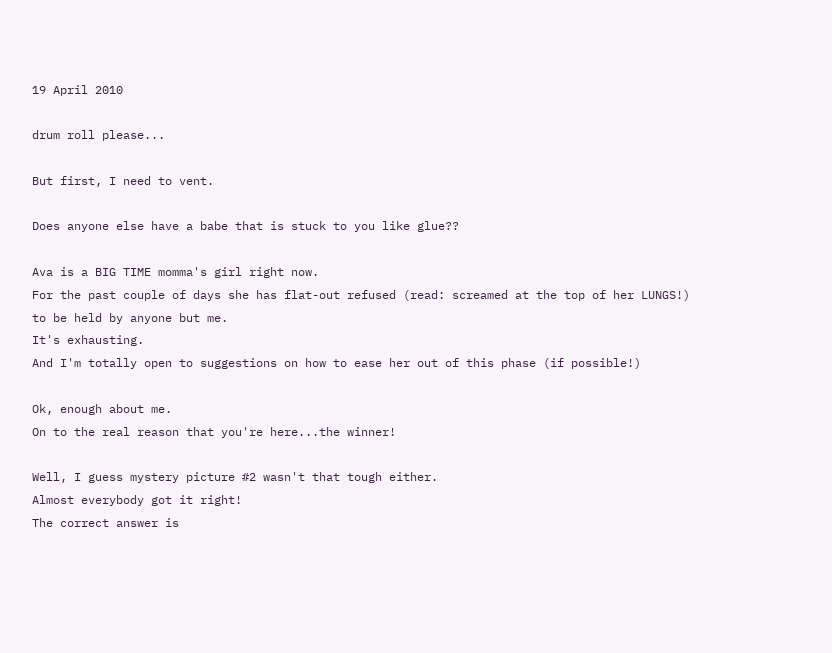19 April 2010

drum roll please...

But first, I need to vent.

Does anyone else have a babe that is stuck to you like glue??

Ava is a BIG TIME momma's girl right now.
For the past couple of days she has flat-out refused (read: screamed at the top of her LUNGS!) to be held by anyone but me.
It's exhausting.
And I'm totally open to suggestions on how to ease her out of this phase (if possible!)

Ok, enough about me.
On to the real reason that you're here...the winner!

Well, I guess mystery picture #2 wasn't that tough either.
Almost everybody got it right!
The correct answer is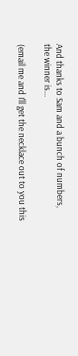And thanks to Sam and a bunch of numbers,
the winner is...

(email me and I'll get the necklace out to you this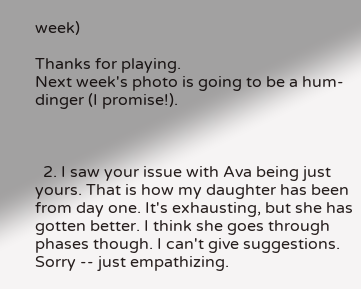week)

Thanks for playing.
Next week's photo is going to be a hum-dinger (I promise!).



  2. I saw your issue with Ava being just yours. That is how my daughter has been from day one. It's exhausting, but she has gotten better. I think she goes through phases though. I can't give suggestions. Sorry -- just empathizing.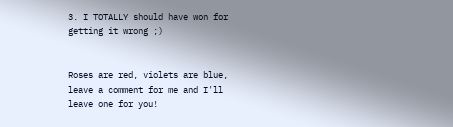3. I TOTALLY should have won for getting it wrong ;)


Roses are red, violets are blue,
leave a comment for me and I'll leave one for you!